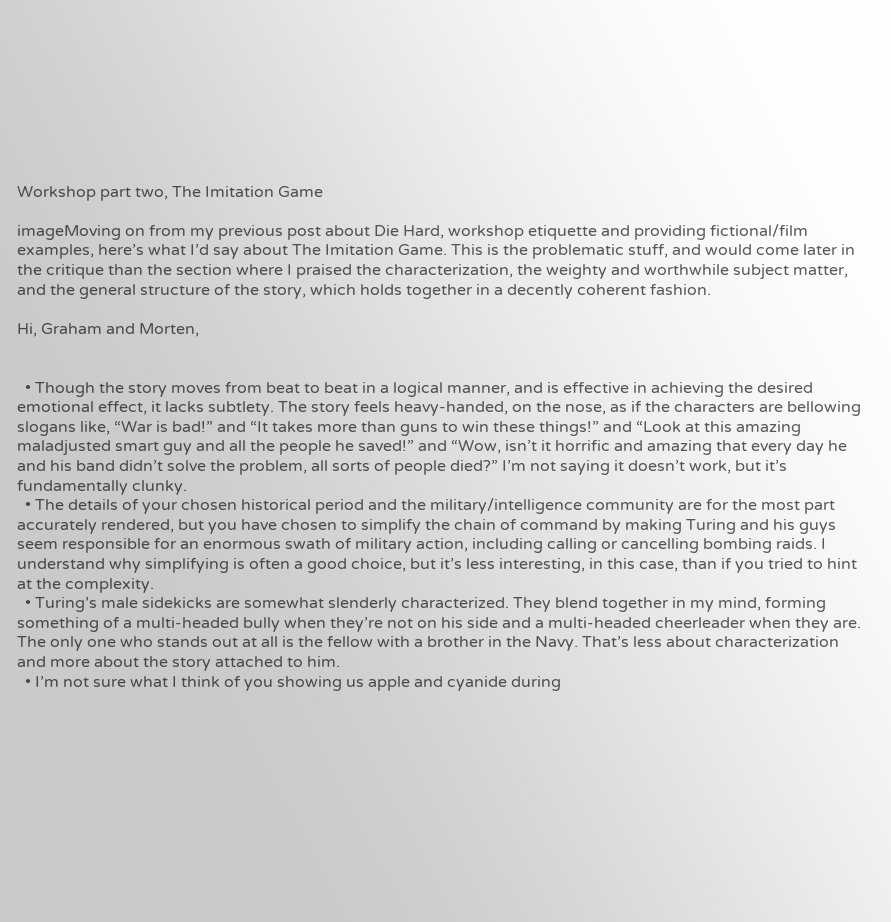Workshop part two, The Imitation Game

imageMoving on from my previous post about Die Hard, workshop etiquette and providing fictional/film examples, here’s what I’d say about The Imitation Game. This is the problematic stuff, and would come later in the critique than the section where I praised the characterization, the weighty and worthwhile subject matter, and the general structure of the story, which holds together in a decently coherent fashion.

Hi, Graham and Morten,


  • Though the story moves from beat to beat in a logical manner, and is effective in achieving the desired emotional effect, it lacks subtlety. The story feels heavy-handed, on the nose, as if the characters are bellowing slogans like, “War is bad!” and “It takes more than guns to win these things!” and “Look at this amazing maladjusted smart guy and all the people he saved!” and “Wow, isn’t it horrific and amazing that every day he and his band didn’t solve the problem, all sorts of people died?” I’m not saying it doesn’t work, but it’s fundamentally clunky.
  • The details of your chosen historical period and the military/intelligence community are for the most part accurately rendered, but you have chosen to simplify the chain of command by making Turing and his guys seem responsible for an enormous swath of military action, including calling or cancelling bombing raids. I understand why simplifying is often a good choice, but it’s less interesting, in this case, than if you tried to hint at the complexity.
  • Turing’s male sidekicks are somewhat slenderly characterized. They blend together in my mind, forming something of a multi-headed bully when they’re not on his side and a multi-headed cheerleader when they are. The only one who stands out at all is the fellow with a brother in the Navy. That’s less about characterization and more about the story attached to him.
  • I’m not sure what I think of you showing us apple and cyanide during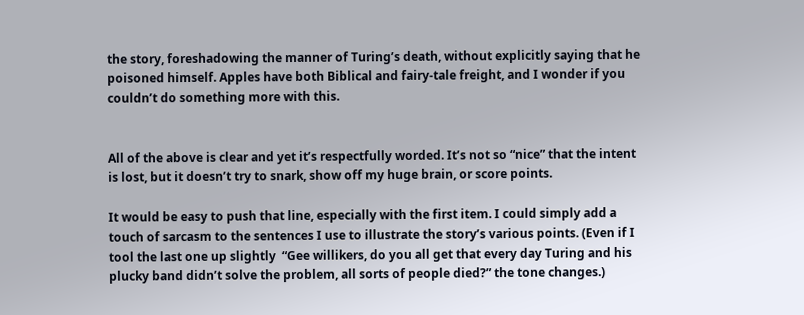the story, foreshadowing the manner of Turing’s death, without explicitly saying that he poisoned himself. Apples have both Biblical and fairy-tale freight, and I wonder if you couldn’t do something more with this.


All of the above is clear and yet it’s respectfully worded. It’s not so “nice” that the intent is lost, but it doesn’t try to snark, show off my huge brain, or score points.

It would be easy to push that line, especially with the first item. I could simply add a touch of sarcasm to the sentences I use to illustrate the story’s various points. (Even if I tool the last one up slightly  “Gee willikers, do you all get that every day Turing and his plucky band didn’t solve the problem, all sorts of people died?” the tone changes.)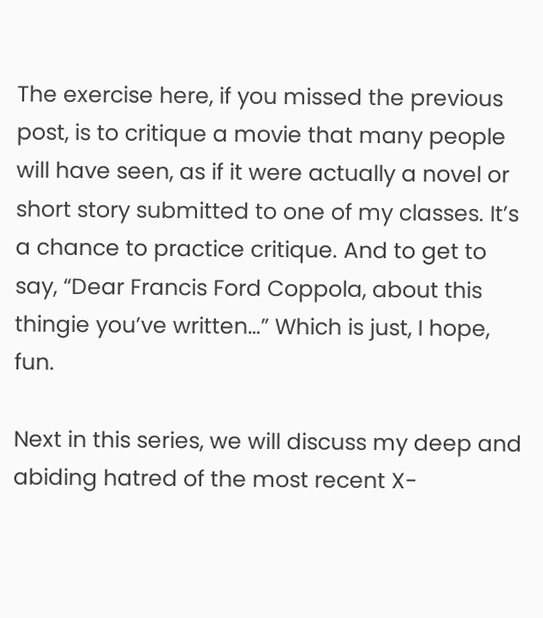The exercise here, if you missed the previous post, is to critique a movie that many people will have seen, as if it were actually a novel or short story submitted to one of my classes. It’s a chance to practice critique. And to get to say, “Dear Francis Ford Coppola, about this thingie you’ve written…” Which is just, I hope, fun.

Next in this series, we will discuss my deep and abiding hatred of the most recent X-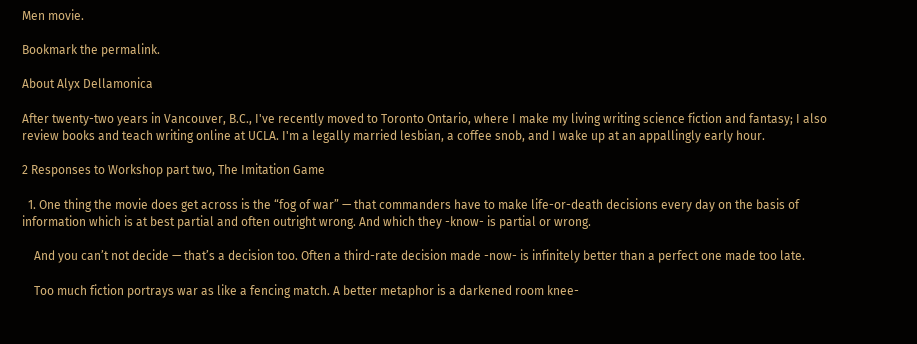Men movie.

Bookmark the permalink.

About Alyx Dellamonica

After twenty-two years in Vancouver, B.C., I've recently moved to Toronto Ontario, where I make my living writing science fiction and fantasy; I also review books and teach writing online at UCLA. I'm a legally married lesbian, a coffee snob, and I wake up at an appallingly early hour.

2 Responses to Workshop part two, The Imitation Game

  1. One thing the movie does get across is the “fog of war” — that commanders have to make life-or-death decisions every day on the basis of information which is at best partial and often outright wrong. And which they -know- is partial or wrong.

    And you can’t not decide — that’s a decision too. Often a third-rate decision made -now- is infinitely better than a perfect one made too late.

    Too much fiction portrays war as like a fencing match. A better metaphor is a darkened room knee-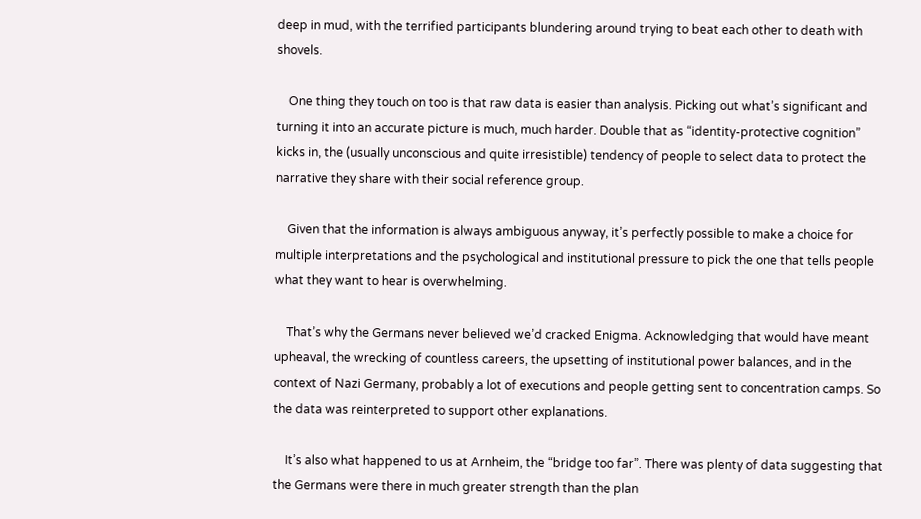deep in mud, with the terrified participants blundering around trying to beat each other to death with shovels.

    One thing they touch on too is that raw data is easier than analysis. Picking out what’s significant and turning it into an accurate picture is much, much harder. Double that as “identity-protective cognition” kicks in, the (usually unconscious and quite irresistible) tendency of people to select data to protect the narrative they share with their social reference group.

    Given that the information is always ambiguous anyway, it’s perfectly possible to make a choice for multiple interpretations and the psychological and institutional pressure to pick the one that tells people what they want to hear is overwhelming.

    That’s why the Germans never believed we’d cracked Enigma. Acknowledging that would have meant upheaval, the wrecking of countless careers, the upsetting of institutional power balances, and in the context of Nazi Germany, probably a lot of executions and people getting sent to concentration camps. So the data was reinterpreted to support other explanations.

    It’s also what happened to us at Arnheim, the “bridge too far”. There was plenty of data suggesting that the Germans were there in much greater strength than the plan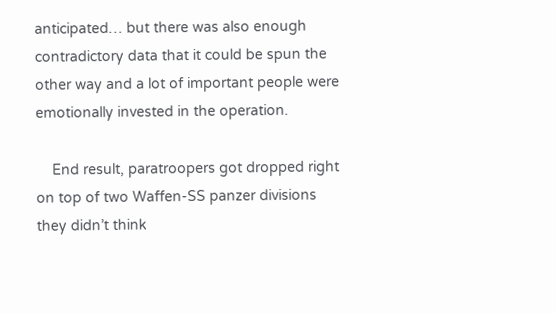anticipated… but there was also enough contradictory data that it could be spun the other way and a lot of important people were emotionally invested in the operation.

    End result, paratroopers got dropped right on top of two Waffen-SS panzer divisions they didn’t think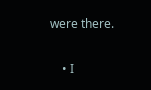were there.

    • I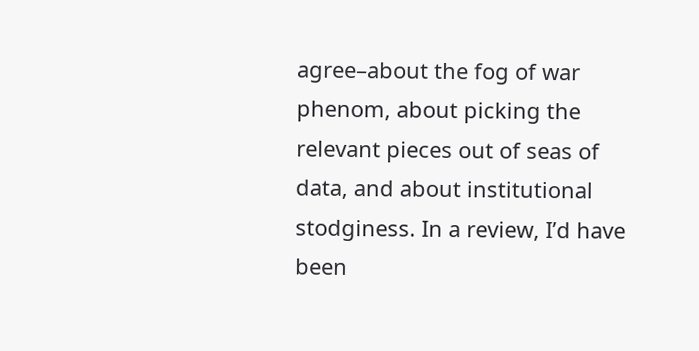agree–about the fog of war phenom, about picking the relevant pieces out of seas of data, and about institutional stodginess. In a review, I’d have been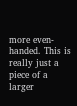more even-handed. This is really just a piece of a larger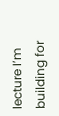lecture I’m building for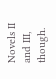Novels II and III, though.